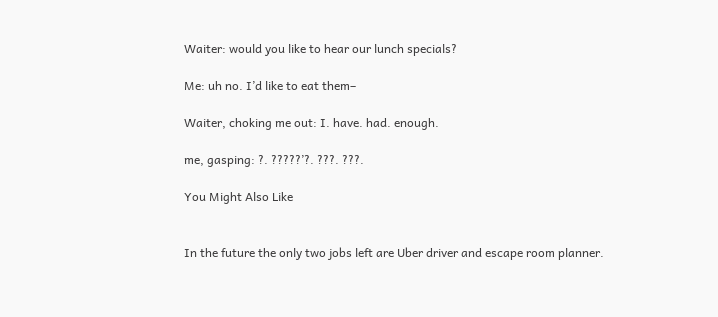Waiter: would you like to hear our lunch specials?

Me: uh no. I’d like to eat them–

Waiter, choking me out: I. have. had. enough.

me, gasping: ?. ?????’?. ???. ???.

You Might Also Like


In the future the only two jobs left are Uber driver and escape room planner.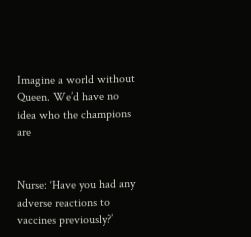Imagine a world without Queen. We’d have no idea who the champions are


Nurse: ‘Have you had any adverse reactions to vaccines previously?’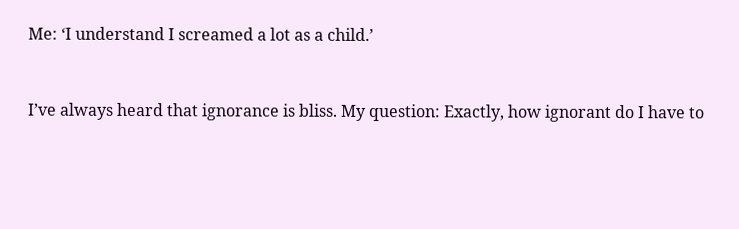Me: ‘I understand I screamed a lot as a child.’


I’ve always heard that ignorance is bliss. My question: Exactly, how ignorant do I have to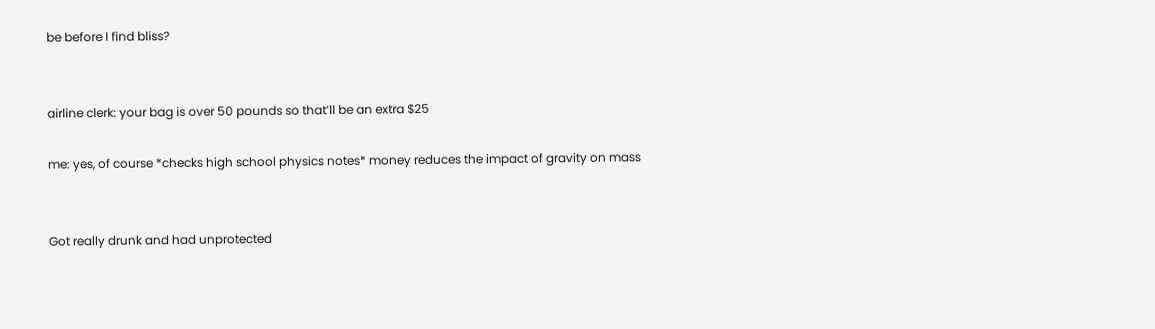be before I find bliss?


airline clerk: your bag is over 50 pounds so that’ll be an extra $25

me: yes, of course *checks high school physics notes* money reduces the impact of gravity on mass


Got really drunk and had unprotected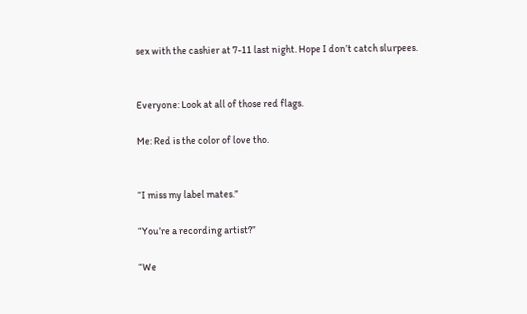sex with the cashier at 7-11 last night. Hope I don’t catch slurpees.


Everyone: Look at all of those red flags.

Me: Red is the color of love tho.


“I miss my label mates.”

“You’re a recording artist?”

“We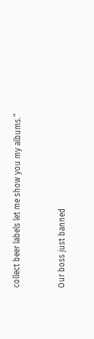collect beer labels let me show you my albums.”


Our boss just banned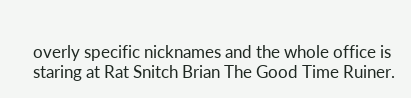overly specific nicknames and the whole office is staring at Rat Snitch Brian The Good Time Ruiner.